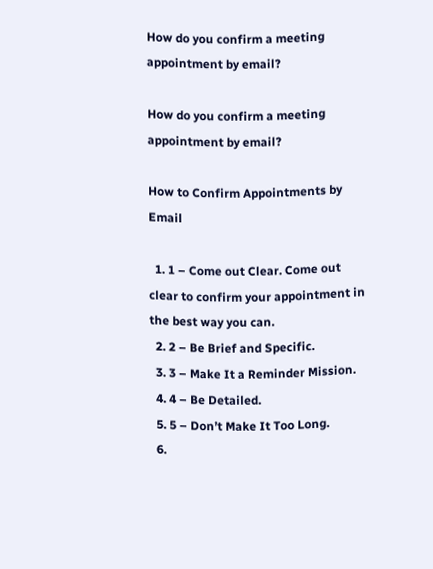How do you confirm a meeting appointment by email?

How do you confirm a meeting appointment by email?

How to Confirm Appointments by Email

  1. 1 – Come out Clear. Come out clear to confirm your appointment in the best way you can.
  2. 2 – Be Brief and Specific.
  3. 3 – Make It a Reminder Mission.
  4. 4 – Be Detailed.
  5. 5 – Don’t Make It Too Long.
  6.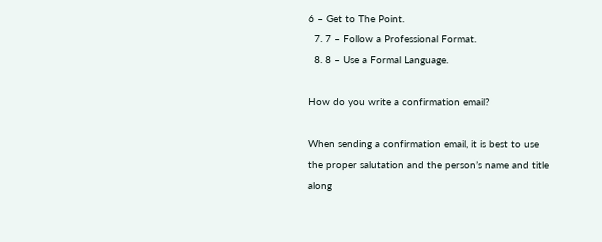6 – Get to The Point.
  7. 7 – Follow a Professional Format.
  8. 8 – Use a Formal Language.

How do you write a confirmation email?

When sending a confirmation email, it is best to use the proper salutation and the person’s name and title along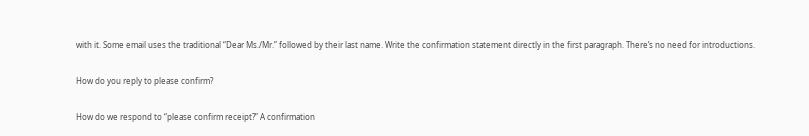with it. Some email uses the traditional “Dear Ms./Mr.” followed by their last name. Write the confirmation statement directly in the first paragraph. There’s no need for introductions.

How do you reply to please confirm?

How do we respond to “please confirm receipt?” A confirmation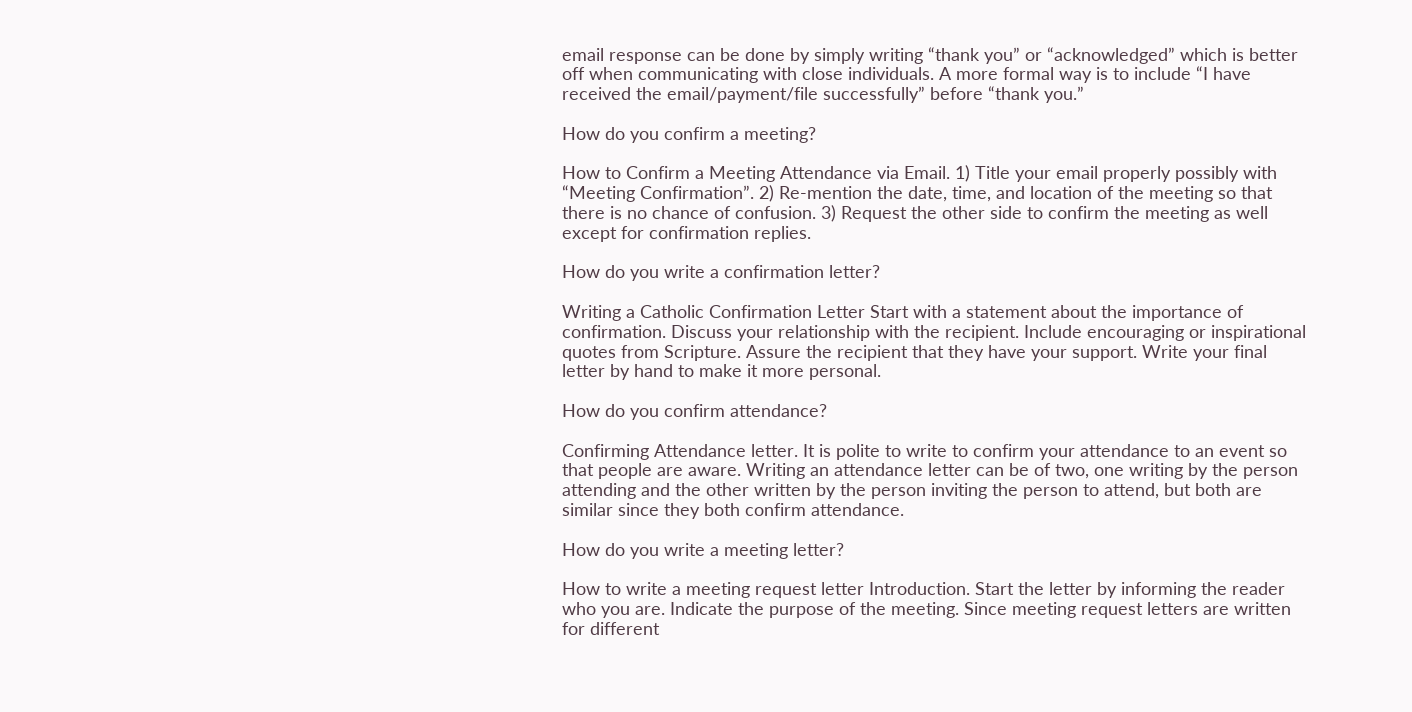email response can be done by simply writing “thank you” or “acknowledged” which is better off when communicating with close individuals. A more formal way is to include “I have received the email/payment/file successfully” before “thank you.”

How do you confirm a meeting?

How to Confirm a Meeting Attendance via Email. 1) Title your email properly possibly with “Meeting Confirmation”. 2) Re-mention the date, time, and location of the meeting so that there is no chance of confusion. 3) Request the other side to confirm the meeting as well except for confirmation replies.

How do you write a confirmation letter?

Writing a Catholic Confirmation Letter Start with a statement about the importance of confirmation. Discuss your relationship with the recipient. Include encouraging or inspirational quotes from Scripture. Assure the recipient that they have your support. Write your final letter by hand to make it more personal.

How do you confirm attendance?

Confirming Attendance letter. It is polite to write to confirm your attendance to an event so that people are aware. Writing an attendance letter can be of two, one writing by the person attending and the other written by the person inviting the person to attend, but both are similar since they both confirm attendance.

How do you write a meeting letter?

How to write a meeting request letter Introduction. Start the letter by informing the reader who you are. Indicate the purpose of the meeting. Since meeting request letters are written for different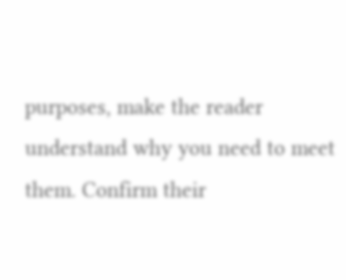purposes, make the reader understand why you need to meet them. Confirm their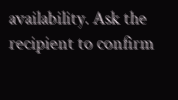availability. Ask the recipient to confirm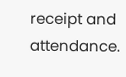receipt and attendance.